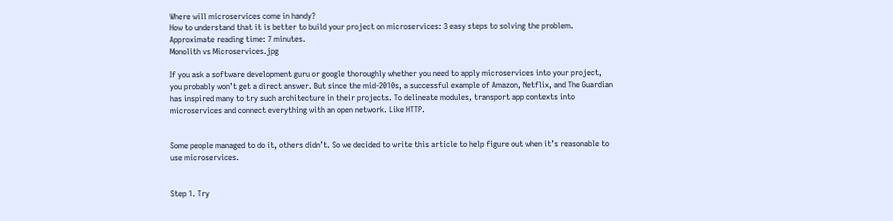Where will microservices come in handy?
How to understand that it is better to build your project on microservices: 3 easy steps to solving the problem. Approximate reading time: 7 minutes.
Monolith vs Microservices.jpg

If you ask a software development guru or google thoroughly whether you need to apply microservices into your project, you probably won’t get a direct answer. But since the mid-2010s, a successful example of Amazon, Netflix, and The Guardian has inspired many to try such architecture in their projects. To delineate modules, transport app contexts into microservices and connect everything with an open network. Like HTTP.


Some people managed to do it, others didn’t. So we decided to write this article to help figure out when it’s reasonable to use microservices.


Step 1. Try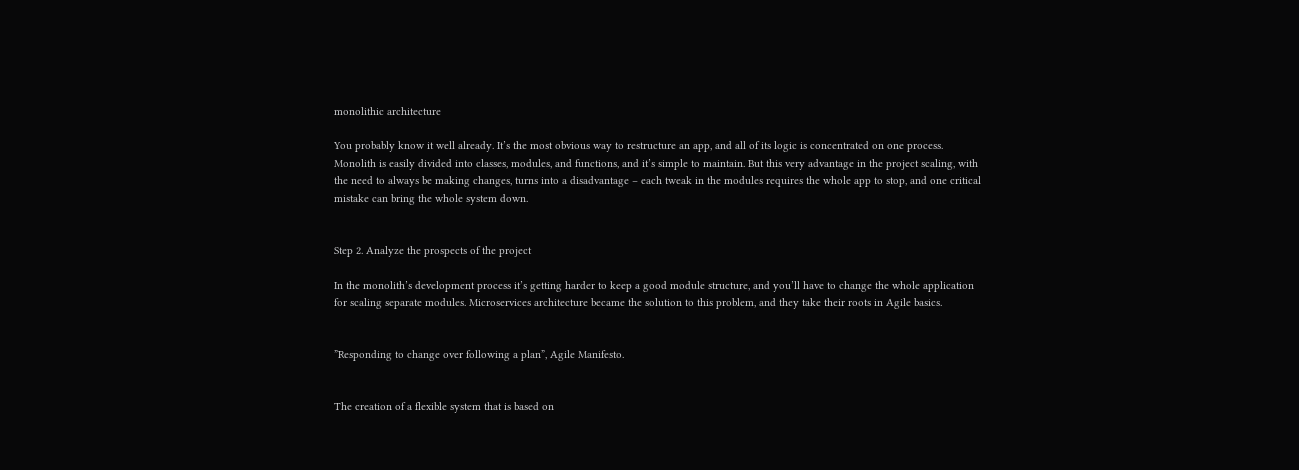monolithic architecture

You probably know it well already. It’s the most obvious way to restructure an app, and all of its logic is concentrated on one process. Monolith is easily divided into classes, modules, and functions, and it’s simple to maintain. But this very advantage in the project scaling, with the need to always be making changes, turns into a disadvantage – each tweak in the modules requires the whole app to stop, and one critical mistake can bring the whole system down.


Step 2. Analyze the prospects of the project

In the monolith’s development process it’s getting harder to keep a good module structure, and you’ll have to change the whole application for scaling separate modules. Microservices architecture became the solution to this problem, and they take their roots in Agile basics.


”Responding to change over following a plan”, Agile Manifesto.


The creation of a flexible system that is based on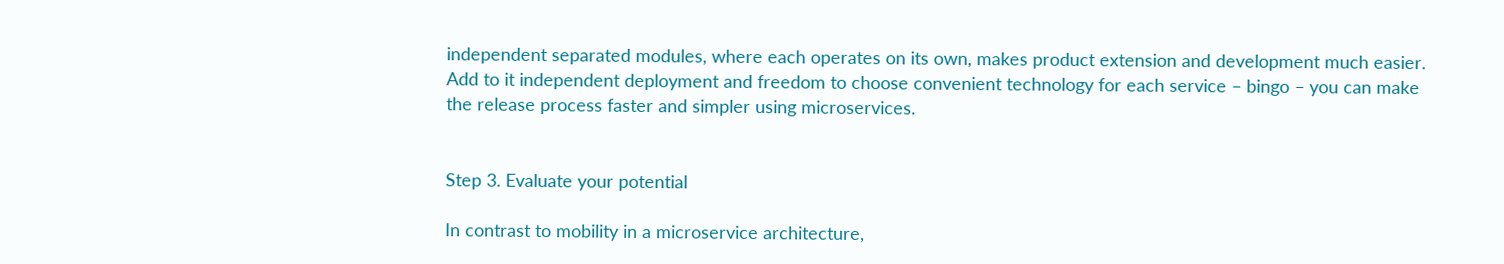independent separated modules, where each operates on its own, makes product extension and development much easier. Add to it independent deployment and freedom to choose convenient technology for each service – bingo – you can make the release process faster and simpler using microservices.


Step 3. Evaluate your potential

In contrast to mobility in a microservice architecture,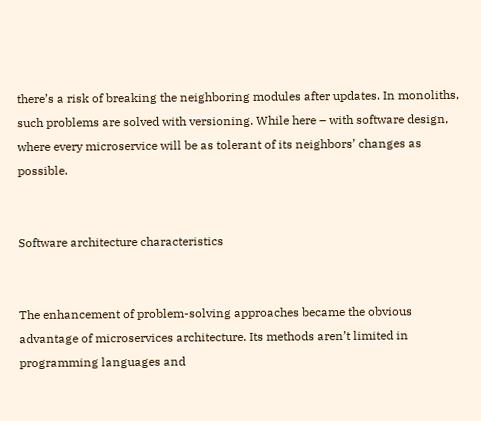there’s a risk of breaking the neighboring modules after updates. In monoliths, such problems are solved with versioning. While here – with software design, where every microservice will be as tolerant of its neighbors’ changes as possible.


Software architecture characteristics


The enhancement of problem-solving approaches became the obvious advantage of microservices architecture. Its methods aren’t limited in programming languages and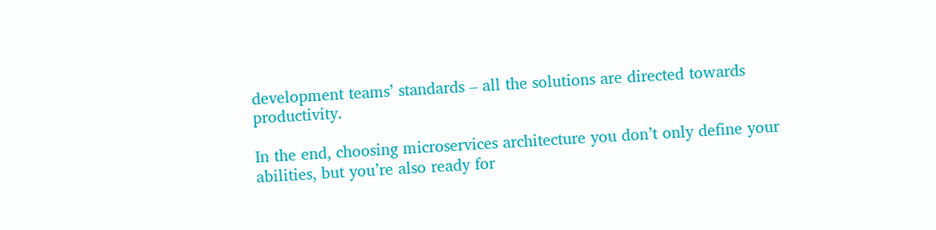development teams’ standards – all the solutions are directed towards productivity.

In the end, choosing microservices architecture you don’t only define your abilities, but you’re also ready for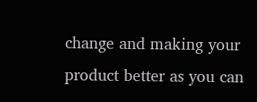change and making your product better as you can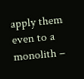apply them even to a monolith –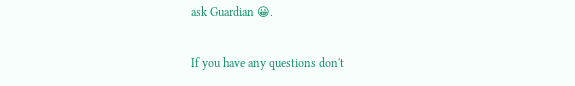ask Guardian 😀.

If you have any questions don't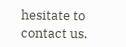hesitate to contact us.